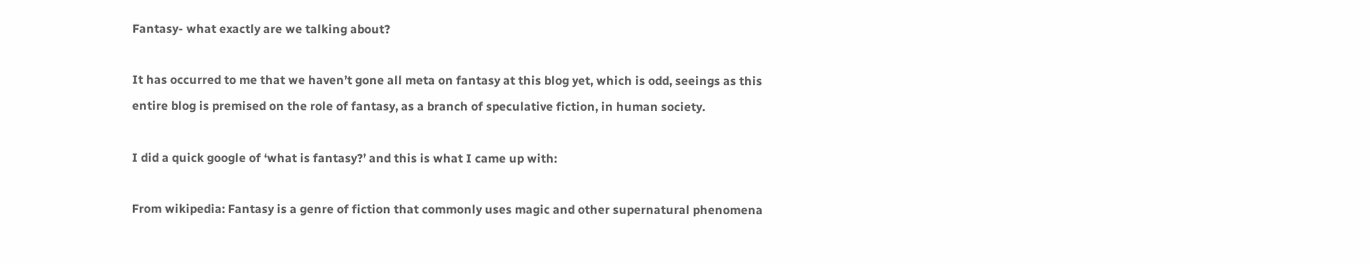Fantasy- what exactly are we talking about?

It has occurred to me that we haven’t gone all meta on fantasy at this blog yet, which is odd, seeings as this entire blog is premised on the role of fantasy, as a branch of speculative fiction, in human society.

I did a quick google of ‘what is fantasy?’ and this is what I came up with:

From wikipedia: Fantasy is a genre of fiction that commonly uses magic and other supernatural phenomena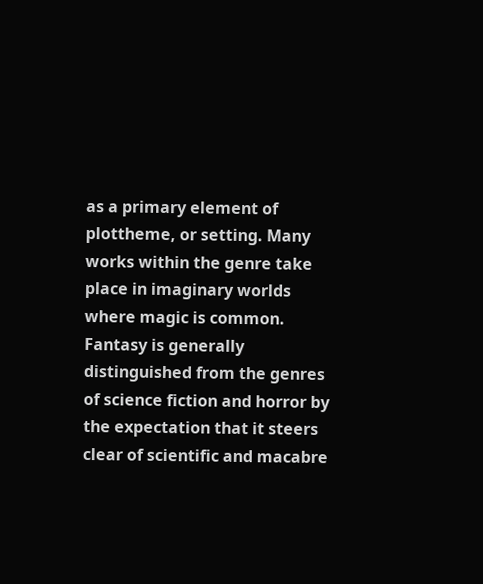as a primary element of plottheme, or setting. Many works within the genre take place in imaginary worlds where magic is common. Fantasy is generally distinguished from the genres of science fiction and horror by the expectation that it steers clear of scientific and macabre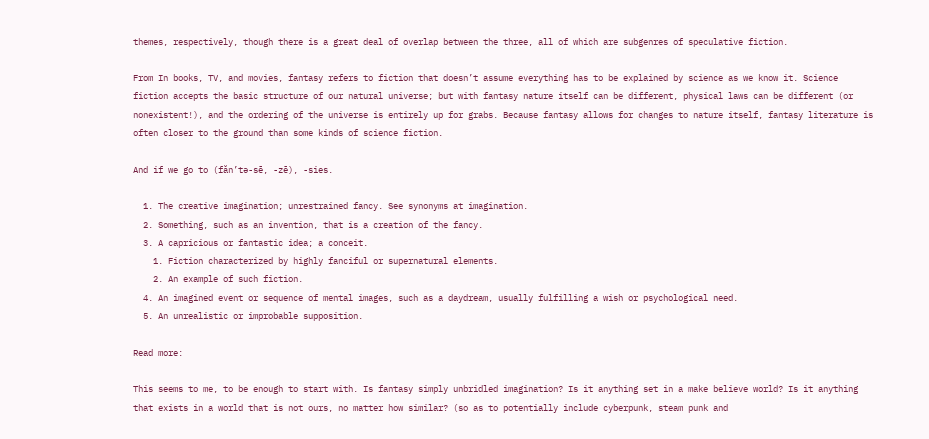themes, respectively, though there is a great deal of overlap between the three, all of which are subgenres of speculative fiction.

From In books, TV, and movies, fantasy refers to fiction that doesn’t assume everything has to be explained by science as we know it. Science fiction accepts the basic structure of our natural universe; but with fantasy nature itself can be different, physical laws can be different (or nonexistent!), and the ordering of the universe is entirely up for grabs. Because fantasy allows for changes to nature itself, fantasy literature is often closer to the ground than some kinds of science fiction.

And if we go to (făn’tə-sē, -zē), -sies.

  1. The creative imagination; unrestrained fancy. See synonyms at imagination.
  2. Something, such as an invention, that is a creation of the fancy.
  3. A capricious or fantastic idea; a conceit.
    1. Fiction characterized by highly fanciful or supernatural elements.
    2. An example of such fiction.
  4. An imagined event or sequence of mental images, such as a daydream, usually fulfilling a wish or psychological need.
  5. An unrealistic or improbable supposition.

Read more:

This seems to me, to be enough to start with. Is fantasy simply unbridled imagination? Is it anything set in a make believe world? Is it anything that exists in a world that is not ours, no matter how similar? (so as to potentially include cyberpunk, steam punk and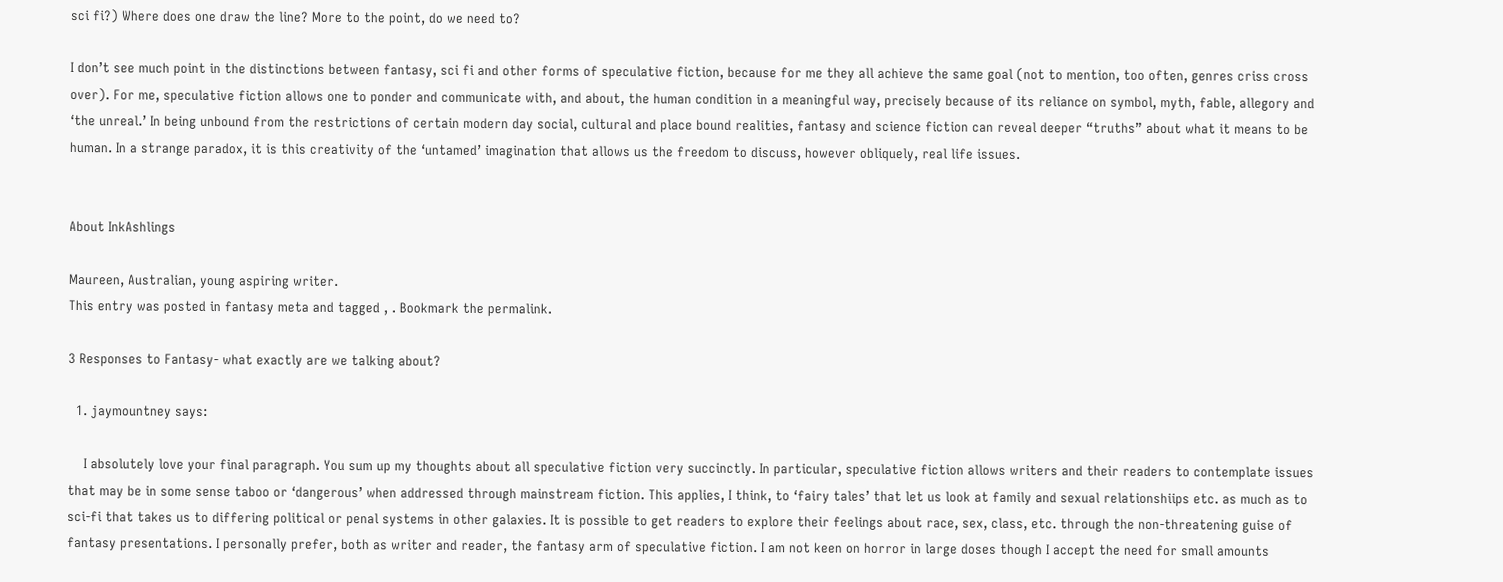sci fi?) Where does one draw the line? More to the point, do we need to?

I don’t see much point in the distinctions between fantasy, sci fi and other forms of speculative fiction, because for me they all achieve the same goal (not to mention, too often, genres criss cross over). For me, speculative fiction allows one to ponder and communicate with, and about, the human condition in a meaningful way, precisely because of its reliance on symbol, myth, fable, allegory and ‘the unreal.’ In being unbound from the restrictions of certain modern day social, cultural and place bound realities, fantasy and science fiction can reveal deeper “truths” about what it means to be human. In a strange paradox, it is this creativity of the ‘untamed’ imagination that allows us the freedom to discuss, however obliquely, real life issues.


About InkAshlings

Maureen, Australian, young aspiring writer.
This entry was posted in fantasy meta and tagged , . Bookmark the permalink.

3 Responses to Fantasy- what exactly are we talking about?

  1. jaymountney says:

    I absolutely love your final paragraph. You sum up my thoughts about all speculative fiction very succinctly. In particular, speculative fiction allows writers and their readers to contemplate issues that may be in some sense taboo or ‘dangerous’ when addressed through mainstream fiction. This applies, I think, to ‘fairy tales’ that let us look at family and sexual relationshiips etc. as much as to sci-fi that takes us to differing political or penal systems in other galaxies. It is possible to get readers to explore their feelings about race, sex, class, etc. through the non-threatening guise of fantasy presentations. I personally prefer, both as writer and reader, the fantasy arm of speculative fiction. I am not keen on horror in large doses though I accept the need for small amounts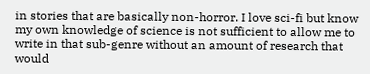in stories that are basically non-horror. I love sci-fi but know my own knowledge of science is not sufficient to allow me to write in that sub-genre without an amount of research that would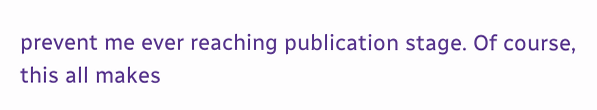prevent me ever reaching publication stage. Of course, this all makes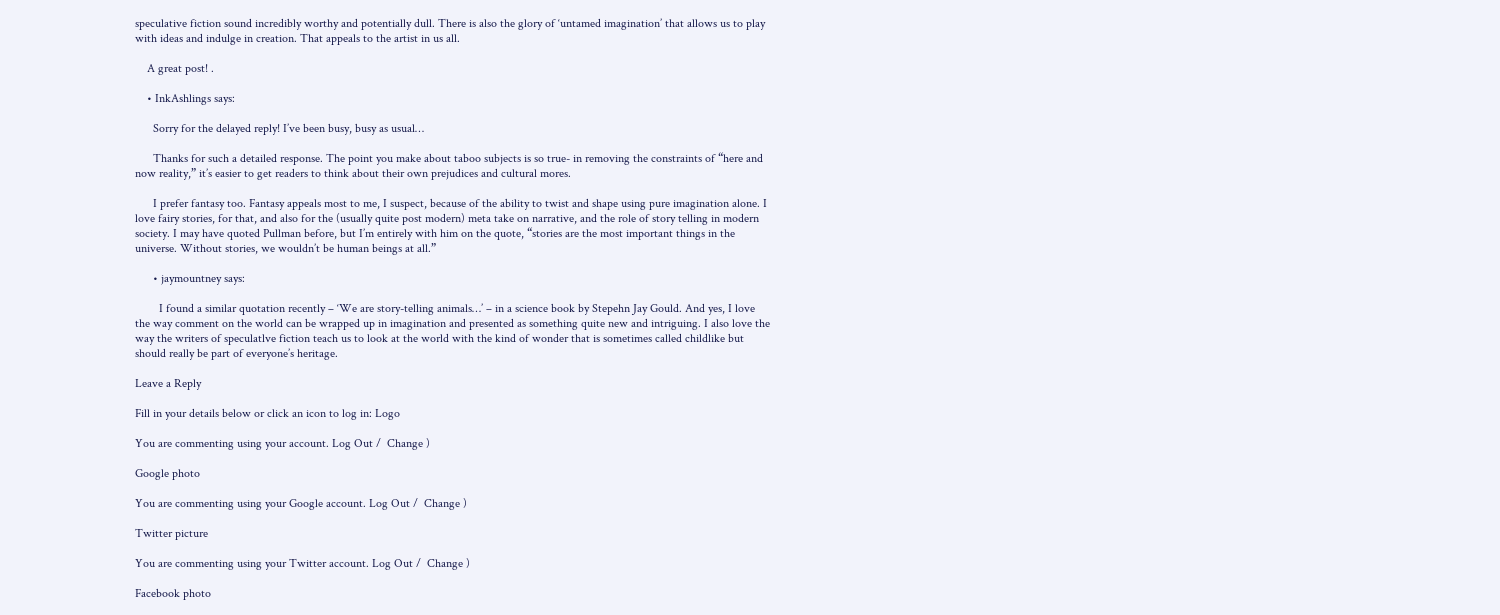speculative fiction sound incredibly worthy and potentially dull. There is also the glory of ‘untamed imagination’ that allows us to play with ideas and indulge in creation. That appeals to the artist in us all.

    A great post! .

    • InkAshlings says:

      Sorry for the delayed reply! I’ve been busy, busy as usual…

      Thanks for such a detailed response. The point you make about taboo subjects is so true- in removing the constraints of “here and now reality,” it’s easier to get readers to think about their own prejudices and cultural mores.

      I prefer fantasy too. Fantasy appeals most to me, I suspect, because of the ability to twist and shape using pure imagination alone. I love fairy stories, for that, and also for the (usually quite post modern) meta take on narrative, and the role of story telling in modern society. I may have quoted Pullman before, but I’m entirely with him on the quote, “stories are the most important things in the universe. Without stories, we wouldn’t be human beings at all.”

      • jaymountney says:

        I found a similar quotation recently – ‘We are story-telling animals…’ – in a science book by Stepehn Jay Gould. And yes, I love the way comment on the world can be wrapped up in imagination and presented as something quite new and intriguing. I also love the way the writers of speculatlve fiction teach us to look at the world with the kind of wonder that is sometimes called childlike but should really be part of everyone’s heritage.

Leave a Reply

Fill in your details below or click an icon to log in: Logo

You are commenting using your account. Log Out /  Change )

Google photo

You are commenting using your Google account. Log Out /  Change )

Twitter picture

You are commenting using your Twitter account. Log Out /  Change )

Facebook photo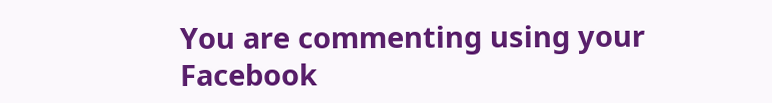You are commenting using your Facebook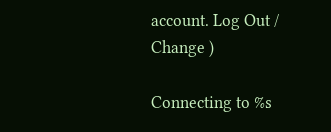account. Log Out /  Change )

Connecting to %s